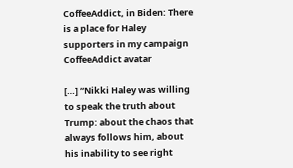CoffeeAddict, in Biden: There is a place for Haley supporters in my campaign
CoffeeAddict avatar

[…] “Nikki Haley was willing to speak the truth about Trump: about the chaos that always follows him, about his inability to see right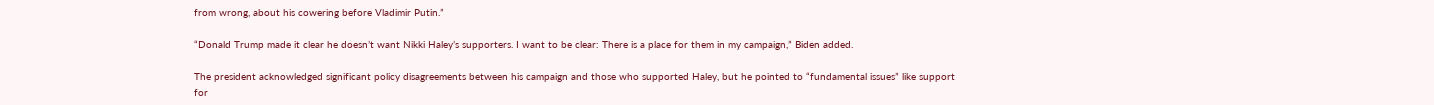from wrong, about his cowering before Vladimir Putin.”

“Donald Trump made it clear he doesn’t want Nikki Haley’s supporters. I want to be clear: There is a place for them in my campaign,” Biden added.

The president acknowledged significant policy disagreements between his campaign and those who supported Haley, but he pointed to “fundamental issues” like support for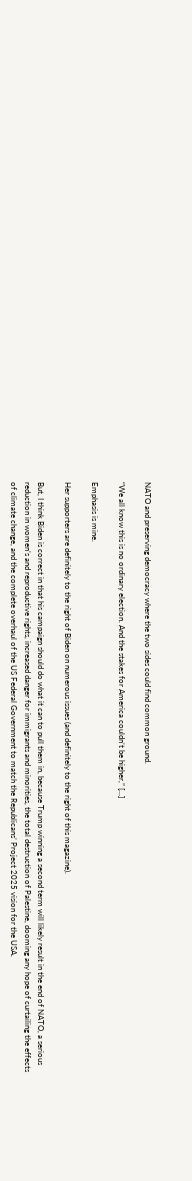NATO and preserving democracy where the two sides could find common ground.

“We all know this is no ordinary election. And the stakes for America couldn’t be higher,” […]

Emphasis is mine.

Her supporters are definitely to the right of Biden on numerous issues (and definitely to the right of this magazine).

But, I think Biden is correct in that his campaign should do what it can to pull them in, because Trump winning a second term will likely result in the end of NATO, a serious reduction in women’s and reproductive rights, increased danger for immigrants and minorities, the total destruction of Palestine, dooming any hope of curtailing the effects of climate change, and the complete overhaul of the US Federal Government to match the Republicans’ Project 2025 vision for the USA.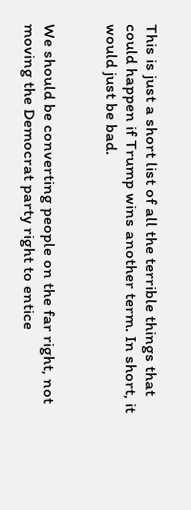This is just a short list of all the terrible things that could happen if Trump wins another term. In short, it would just be bad.


We should be converting people on the far right, not moving the Democrat party right to entice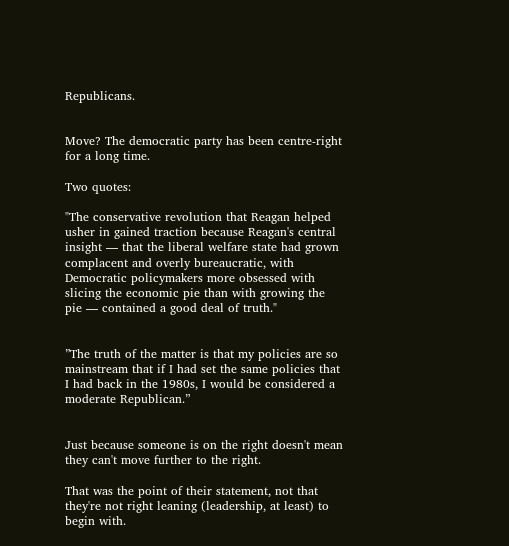Republicans.


Move? The democratic party has been centre-right for a long time.

Two quotes:

"The conservative revolution that Reagan helped usher in gained traction because Reagan's central insight — that the liberal welfare state had grown complacent and overly bureaucratic, with Democratic policymakers more obsessed with slicing the economic pie than with growing the pie — contained a good deal of truth."


”The truth of the matter is that my policies are so mainstream that if I had set the same policies that I had back in the 1980s, I would be considered a moderate Republican.”


Just because someone is on the right doesn't mean they can't move further to the right.

That was the point of their statement, not that they're not right leaning (leadership, at least) to begin with.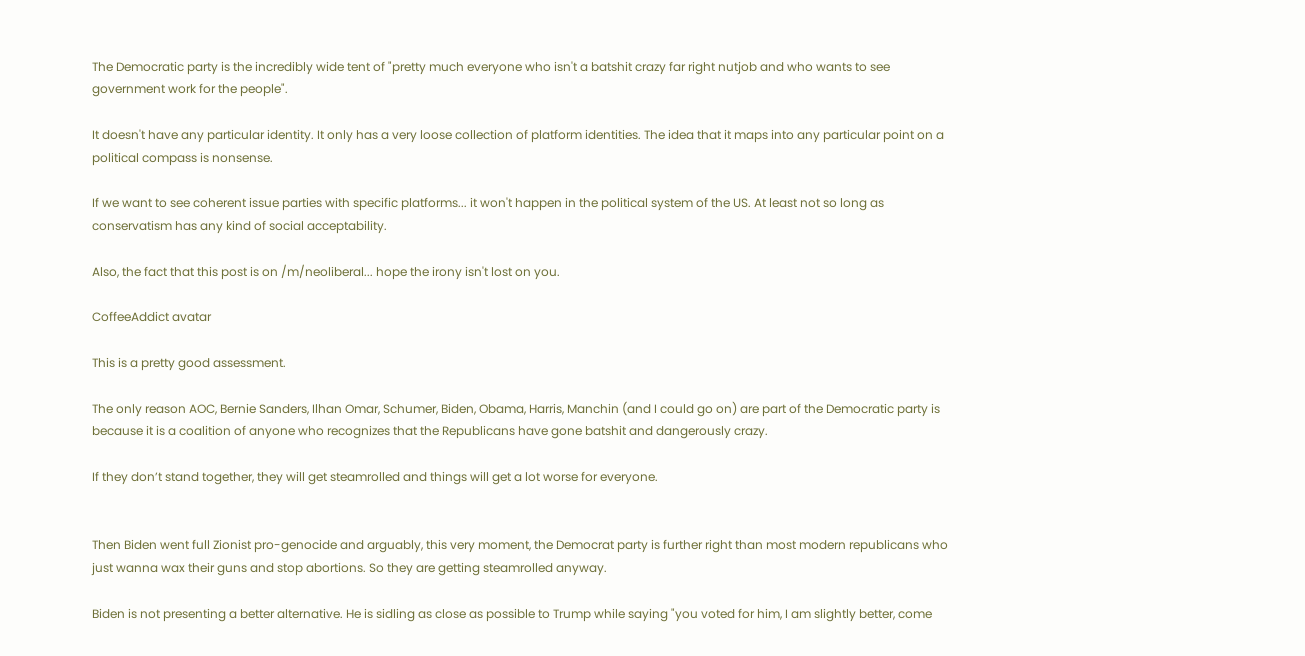The Democratic party is the incredibly wide tent of "pretty much everyone who isn't a batshit crazy far right nutjob and who wants to see government work for the people".

It doesn't have any particular identity. It only has a very loose collection of platform identities. The idea that it maps into any particular point on a political compass is nonsense.

If we want to see coherent issue parties with specific platforms... it won't happen in the political system of the US. At least not so long as conservatism has any kind of social acceptability.

Also, the fact that this post is on /m/neoliberal... hope the irony isn't lost on you.

CoffeeAddict avatar

This is a pretty good assessment.

The only reason AOC, Bernie Sanders, Ilhan Omar, Schumer, Biden, Obama, Harris, Manchin (and I could go on) are part of the Democratic party is because it is a coalition of anyone who recognizes that the Republicans have gone batshit and dangerously crazy.

If they don’t stand together, they will get steamrolled and things will get a lot worse for everyone.


Then Biden went full Zionist pro-genocide and arguably, this very moment, the Democrat party is further right than most modern republicans who just wanna wax their guns and stop abortions. So they are getting steamrolled anyway.

Biden is not presenting a better alternative. He is sidling as close as possible to Trump while saying "you voted for him, I am slightly better, come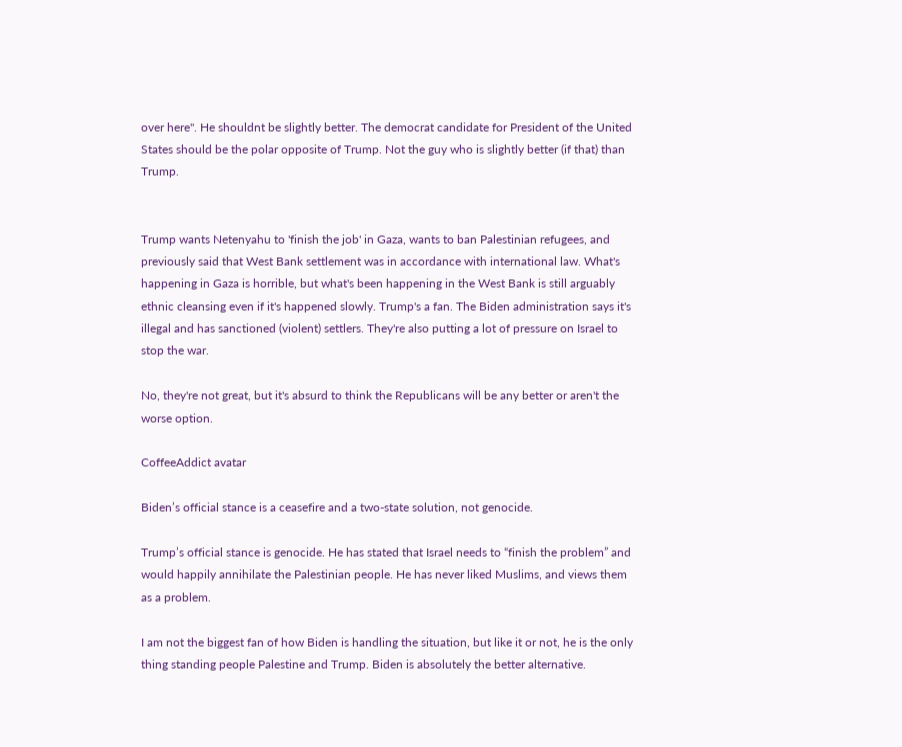over here". He shouldnt be slightly better. The democrat candidate for President of the United States should be the polar opposite of Trump. Not the guy who is slightly better (if that) than Trump.


Trump wants Netenyahu to 'finish the job' in Gaza, wants to ban Palestinian refugees, and previously said that West Bank settlement was in accordance with international law. What's happening in Gaza is horrible, but what's been happening in the West Bank is still arguably ethnic cleansing even if it's happened slowly. Trump's a fan. The Biden administration says it's illegal and has sanctioned (violent) settlers. They're also putting a lot of pressure on Israel to stop the war.

No, they're not great, but it's absurd to think the Republicans will be any better or aren't the worse option.

CoffeeAddict avatar

Biden’s official stance is a ceasefire and a two-state solution, not genocide.

Trump’s official stance is genocide. He has stated that Israel needs to “finish the problem” and would happily annihilate the Palestinian people. He has never liked Muslims, and views them as a problem.

I am not the biggest fan of how Biden is handling the situation, but like it or not, he is the only thing standing people Palestine and Trump. Biden is absolutely the better alternative.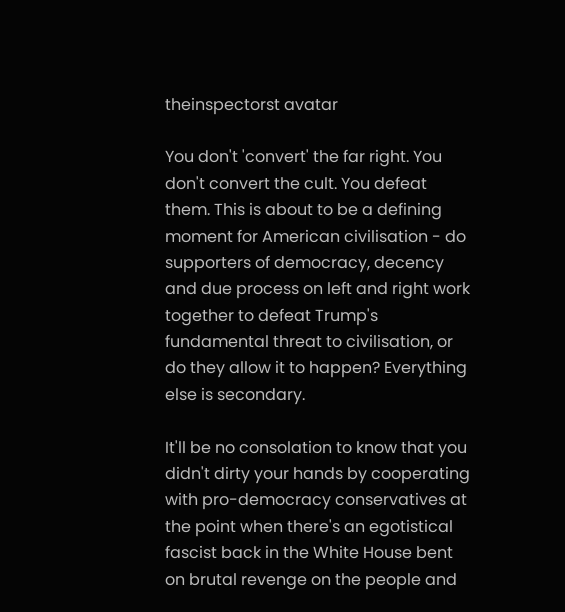theinspectorst avatar

You don't 'convert' the far right. You don't convert the cult. You defeat them. This is about to be a defining moment for American civilisation - do supporters of democracy, decency and due process on left and right work together to defeat Trump's fundamental threat to civilisation, or do they allow it to happen? Everything else is secondary.

It'll be no consolation to know that you didn't dirty your hands by cooperating with pro-democracy conservatives at the point when there's an egotistical fascist back in the White House bent on brutal revenge on the people and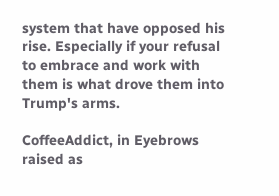system that have opposed his rise. Especially if your refusal to embrace and work with them is what drove them into Trump's arms.

CoffeeAddict, in Eyebrows raised as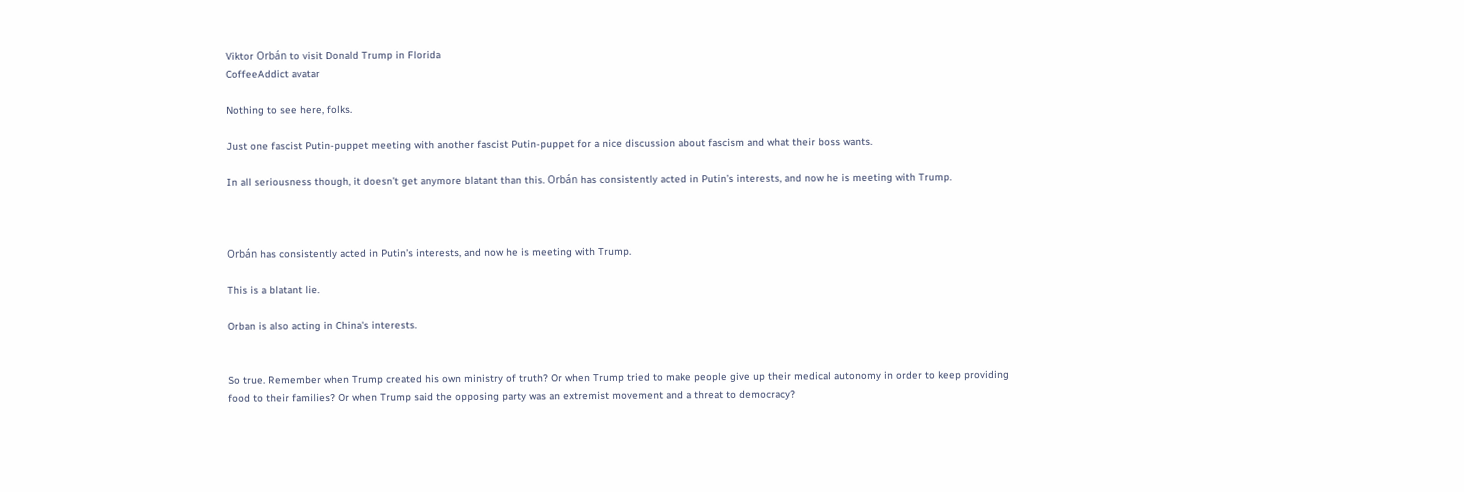Viktor Orbán to visit Donald Trump in Florida
CoffeeAddict avatar

Nothing to see here, folks.

Just one fascist Putin-puppet meeting with another fascist Putin-puppet for a nice discussion about fascism and what their boss wants.

In all seriousness though, it doesn’t get anymore blatant than this. Orbán has consistently acted in Putin’s interests, and now he is meeting with Trump.



Orbán has consistently acted in Putin’s interests, and now he is meeting with Trump.

This is a blatant lie.

Orban is also acting in China's interests.


So true. Remember when Trump created his own ministry of truth? Or when Trump tried to make people give up their medical autonomy in order to keep providing food to their families? Or when Trump said the opposing party was an extremist movement and a threat to democracy?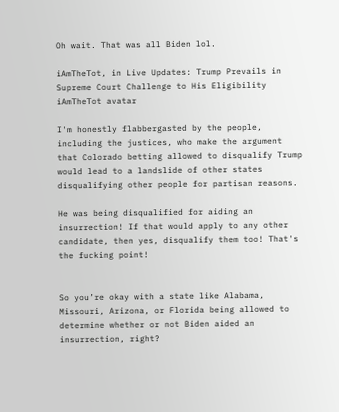Oh wait. That was all Biden lol.

iAmTheTot, in Live Updates: Trump Prevails in Supreme Court Challenge to His Eligibility
iAmTheTot avatar

I'm honestly flabbergasted by the people, including the justices, who make the argument that Colorado betting allowed to disqualify Trump would lead to a landslide of other states disqualifying other people for partisan reasons.

He was being disqualified for aiding an insurrection! If that would apply to any other candidate, then yes, disqualify them too! That's the fucking point!


So you’re okay with a state like Alabama, Missouri, Arizona, or Florida being allowed to determine whether or not Biden aided an insurrection, right?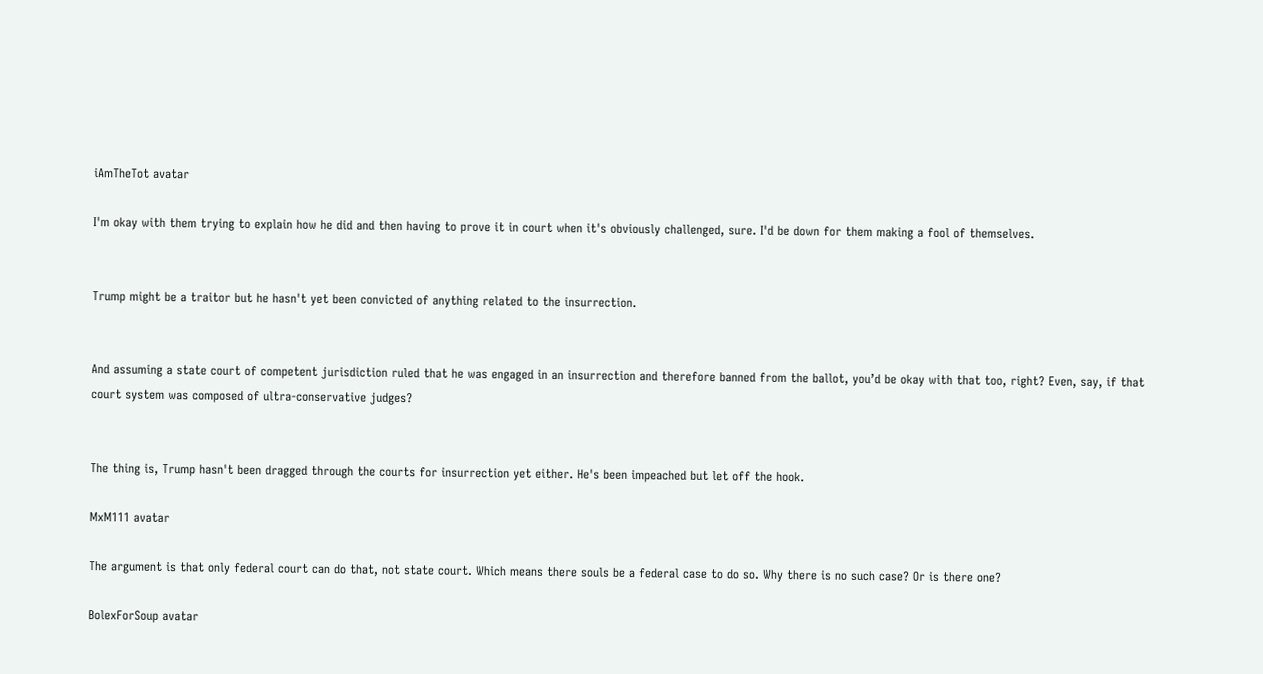iAmTheTot avatar

I'm okay with them trying to explain how he did and then having to prove it in court when it's obviously challenged, sure. I'd be down for them making a fool of themselves.


Trump might be a traitor but he hasn't yet been convicted of anything related to the insurrection.


And assuming a state court of competent jurisdiction ruled that he was engaged in an insurrection and therefore banned from the ballot, you’d be okay with that too, right? Even, say, if that court system was composed of ultra-conservative judges?


The thing is, Trump hasn't been dragged through the courts for insurrection yet either. He's been impeached but let off the hook.

MxM111 avatar

The argument is that only federal court can do that, not state court. Which means there souls be a federal case to do so. Why there is no such case? Or is there one?

BolexForSoup avatar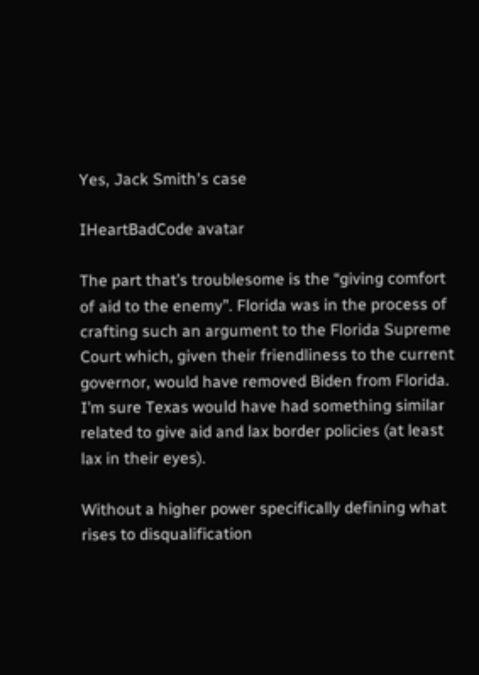Yes, Jack Smith's case

IHeartBadCode avatar

The part that’s troublesome is the “giving comfort of aid to the enemy”. Florida was in the process of crafting such an argument to the Florida Supreme Court which, given their friendliness to the current governor, would have removed Biden from Florida. I’m sure Texas would have had something similar related to give aid and lax border policies (at least lax in their eyes).

Without a higher power specifically defining what rises to disqualification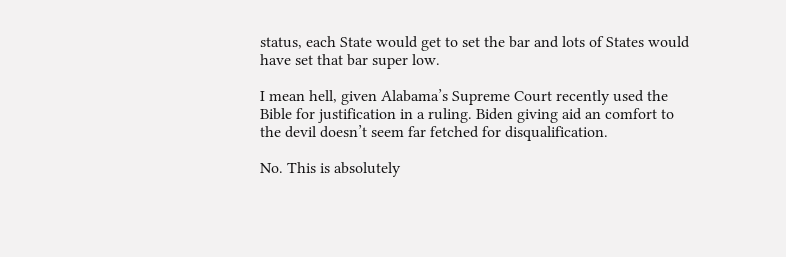status, each State would get to set the bar and lots of States would have set that bar super low.

I mean hell, given Alabama’s Supreme Court recently used the Bible for justification in a ruling. Biden giving aid an comfort to the devil doesn’t seem far fetched for disqualification.

No. This is absolutely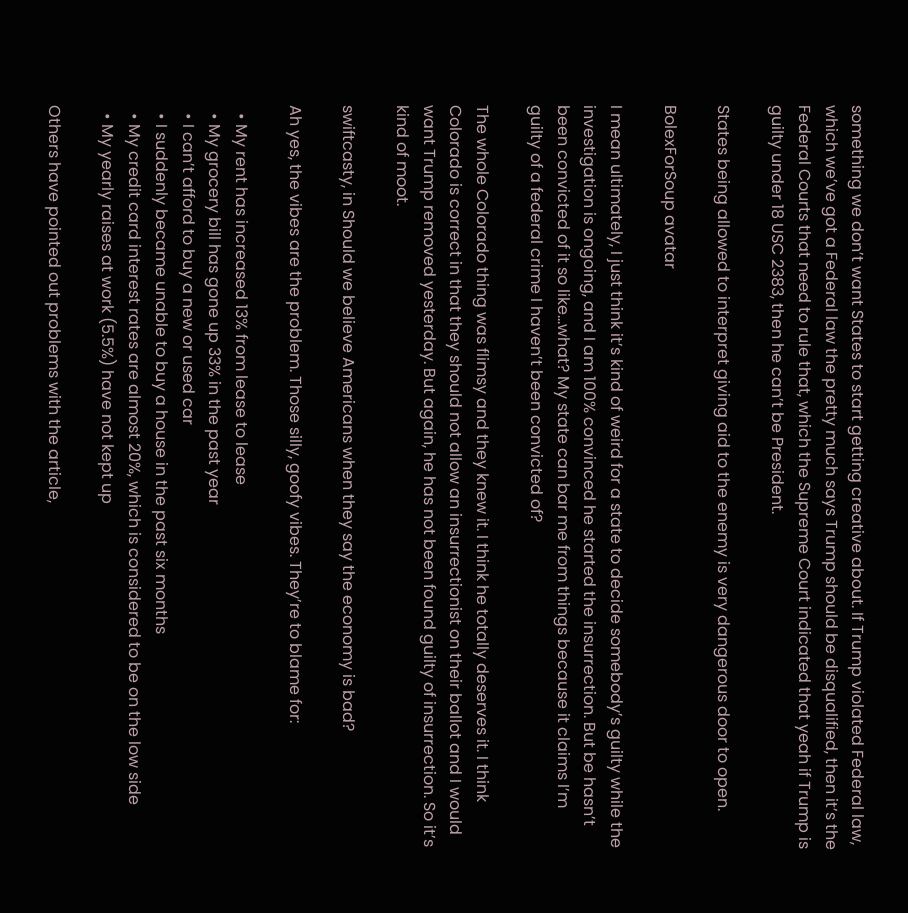something we don’t want States to start getting creative about. If Trump violated Federal law, which we’ve got a Federal law the pretty much says Trump should be disqualified, then it’s the Federal Courts that need to rule that, which the Supreme Court indicated that yeah if Trump is guilty under 18 USC 2383, then he can’t be President.

States being allowed to interpret giving aid to the enemy is very dangerous door to open.

BolexForSoup avatar

I mean ultimately, I just think it’s kind of weird for a state to decide somebody’s guilty while the investigation is ongoing, and I am 100% convinced he started the insurrection. But be hasn’t been convicted of it so like…what? My state can bar me from things because it claims I’m guilty of a federal crime I haven’t been convicted of?

The whole Colorado thing was flimsy and they knew it. I think he totally deserves it. I think Colorado is correct in that they should not allow an insurrectionist on their ballot and I would want Trump removed yesterday. But again, he has not been found guilty of insurrection. So it’s kind of moot.

swiftcasty, in Should we believe Americans when they say the economy is bad?

Ah yes, the vibes are the problem. Those silly, goofy vibes. They’re to blame for:

  • My rent has increased 13% from lease to lease
  • My grocery bill has gone up 33% in the past year
  • I can’t afford to buy a new or used car
  • I suddenly became unable to buy a house in the past six months
  • My credit card interest rates are almost 20%, which is considered to be on the low side
  • My yearly raises at work (5.5%) have not kept up

Others have pointed out problems with the article,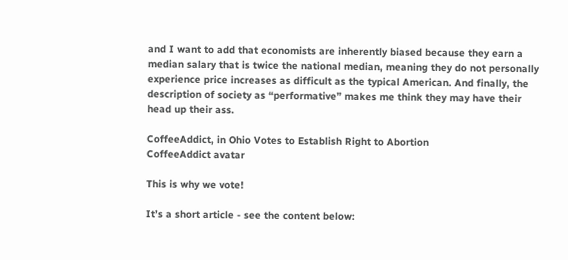and I want to add that economists are inherently biased because they earn a median salary that is twice the national median, meaning they do not personally experience price increases as difficult as the typical American. And finally, the description of society as “performative” makes me think they may have their head up their ass.

CoffeeAddict, in Ohio Votes to Establish Right to Abortion
CoffeeAddict avatar

This is why we vote!

It’s a short article - see the content below: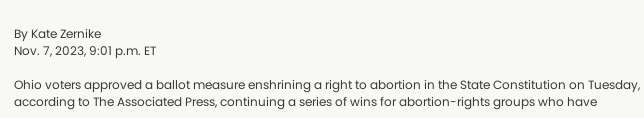By Kate Zernike
Nov. 7, 2023, 9:01 p.m. ET

Ohio voters approved a ballot measure enshrining a right to abortion in the State Constitution on Tuesday, according to The Associated Press, continuing a series of wins for abortion-rights groups who have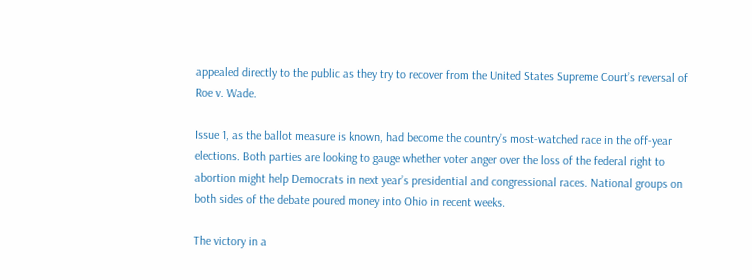appealed directly to the public as they try to recover from the United States Supreme Court’s reversal of Roe v. Wade.

Issue 1, as the ballot measure is known, had become the country’s most-watched race in the off-year elections. Both parties are looking to gauge whether voter anger over the loss of the federal right to abortion might help Democrats in next year’s presidential and congressional races. National groups on both sides of the debate poured money into Ohio in recent weeks.

The victory in a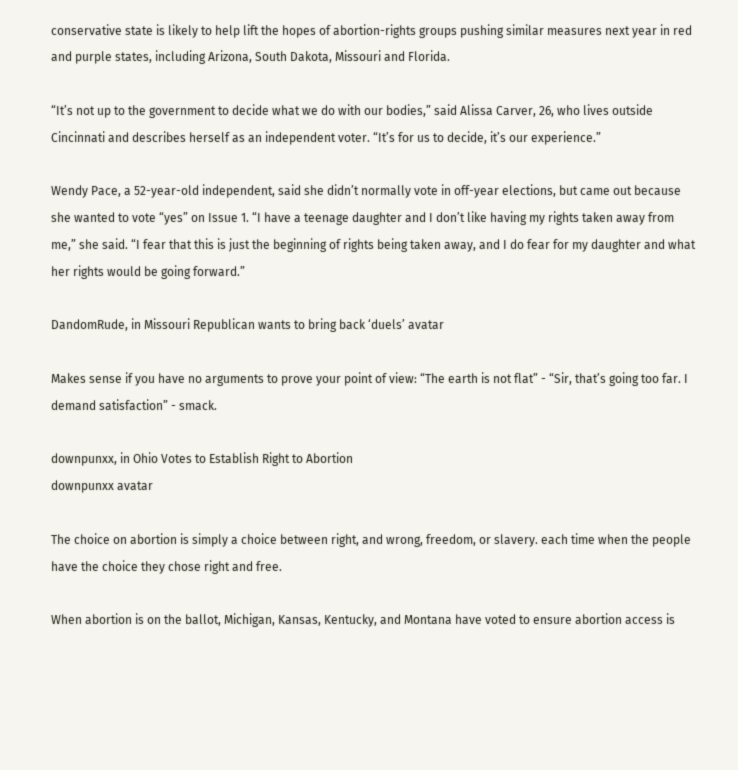conservative state is likely to help lift the hopes of abortion-rights groups pushing similar measures next year in red and purple states, including Arizona, South Dakota, Missouri and Florida.

“It’s not up to the government to decide what we do with our bodies,” said Alissa Carver, 26, who lives outside Cincinnati and describes herself as an independent voter. “It’s for us to decide, it’s our experience.”

Wendy Pace, a 52-year-old independent, said she didn’t normally vote in off-year elections, but came out because she wanted to vote “yes” on Issue 1. “I have a teenage daughter and I don’t like having my rights taken away from me,” she said. “I fear that this is just the beginning of rights being taken away, and I do fear for my daughter and what her rights would be going forward.”

DandomRude, in Missouri Republican wants to bring back ‘duels’ avatar

Makes sense if you have no arguments to prove your point of view: “The earth is not flat” - “Sir, that’s going too far. I demand satisfaction” - smack.

downpunxx, in Ohio Votes to Establish Right to Abortion
downpunxx avatar

The choice on abortion is simply a choice between right, and wrong, freedom, or slavery. each time when the people have the choice they chose right and free.

When abortion is on the ballot, Michigan, Kansas, Kentucky, and Montana have voted to ensure abortion access is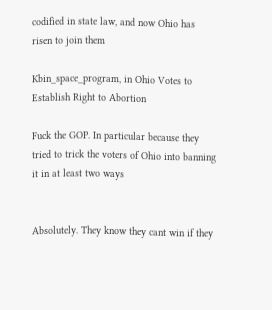codified in state law, and now Ohio has risen to join them

Kbin_space_program, in Ohio Votes to Establish Right to Abortion

Fuck the GOP. In particular because they tried to trick the voters of Ohio into banning it in at least two ways


Absolutely. They know they cant win if they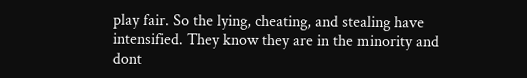play fair. So the lying, cheating, and stealing have intensified. They know they are in the minority and dont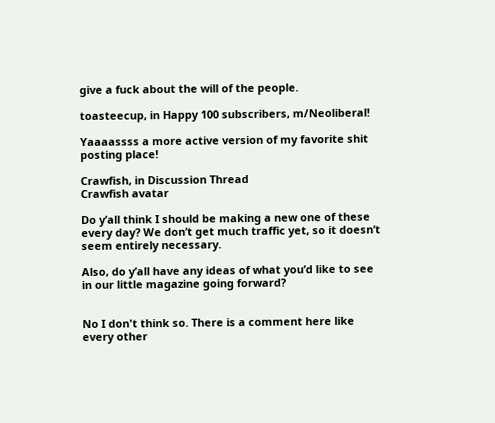give a fuck about the will of the people.

toasteecup, in Happy 100 subscribers, m/Neoliberal!

Yaaaassss a more active version of my favorite shit posting place!

Crawfish, in Discussion Thread
Crawfish avatar

Do y’all think I should be making a new one of these every day? We don’t get much traffic yet, so it doesn’t seem entirely necessary.

Also, do y’all have any ideas of what you’d like to see in our little magazine going forward?


No I don't think so. There is a comment here like every other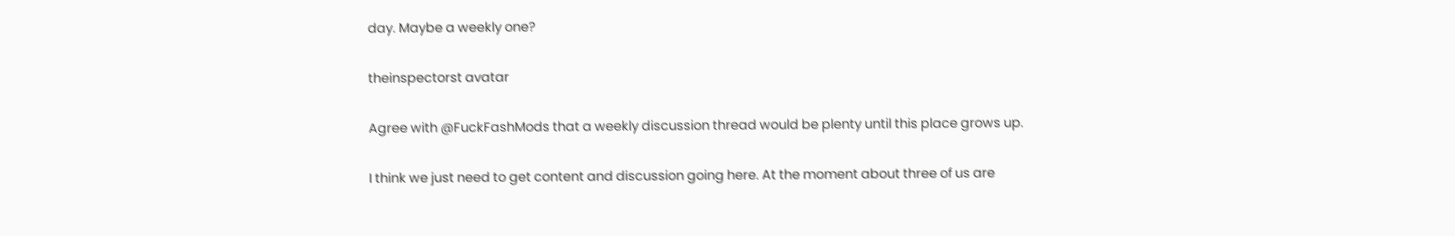day. Maybe a weekly one?

theinspectorst avatar

Agree with @FuckFashMods that a weekly discussion thread would be plenty until this place grows up.

I think we just need to get content and discussion going here. At the moment about three of us are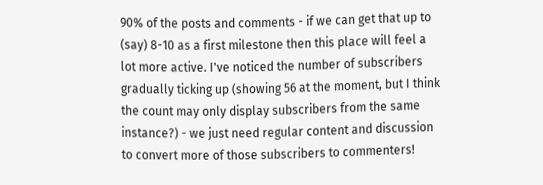90% of the posts and comments - if we can get that up to (say) 8-10 as a first milestone then this place will feel a lot more active. I've noticed the number of subscribers gradually ticking up (showing 56 at the moment, but I think the count may only display subscribers from the same instance?) - we just need regular content and discussion to convert more of those subscribers to commenters!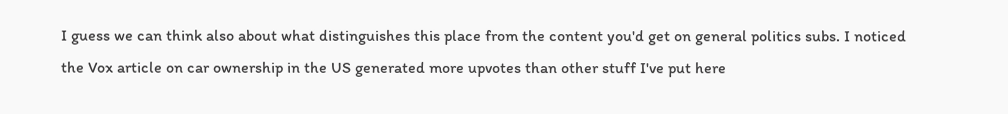I guess we can think also about what distinguishes this place from the content you'd get on general politics subs. I noticed the Vox article on car ownership in the US generated more upvotes than other stuff I've put here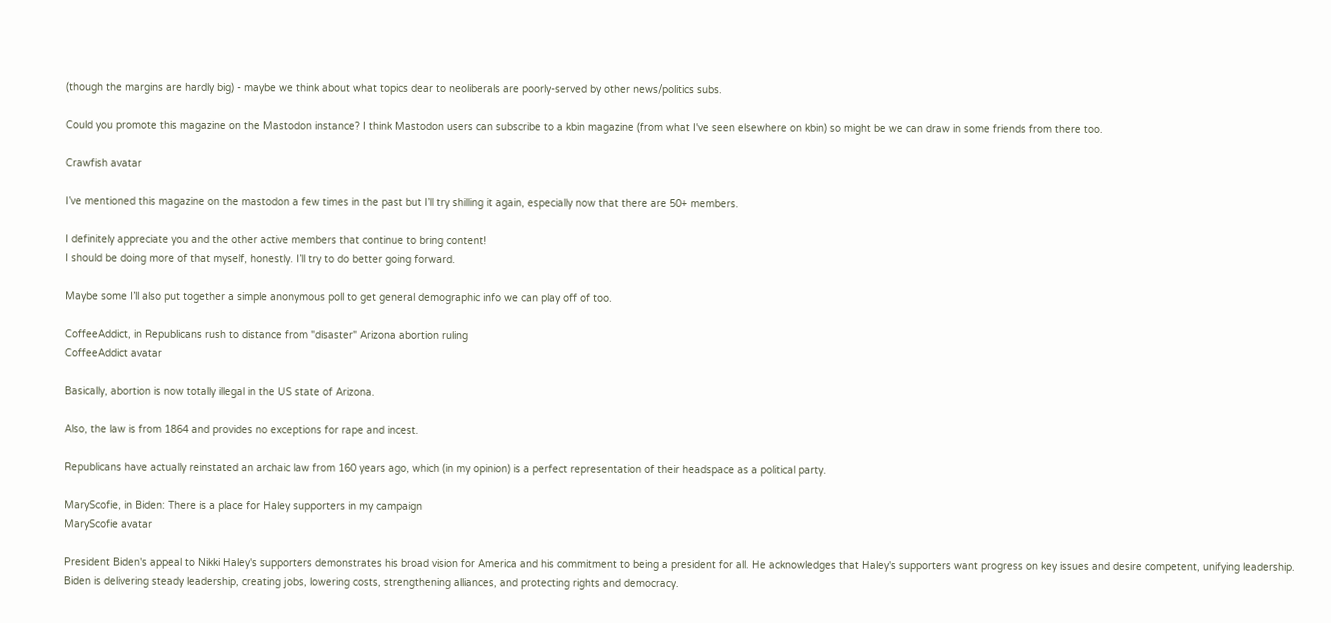(though the margins are hardly big) - maybe we think about what topics dear to neoliberals are poorly-served by other news/politics subs.

Could you promote this magazine on the Mastodon instance? I think Mastodon users can subscribe to a kbin magazine (from what I've seen elsewhere on kbin) so might be we can draw in some friends from there too.

Crawfish avatar

I’ve mentioned this magazine on the mastodon a few times in the past but I’ll try shilling it again, especially now that there are 50+ members.

I definitely appreciate you and the other active members that continue to bring content!
I should be doing more of that myself, honestly. I’ll try to do better going forward.

Maybe some I’ll also put together a simple anonymous poll to get general demographic info we can play off of too.

CoffeeAddict, in Republicans rush to distance from "disaster" Arizona abortion ruling
CoffeeAddict avatar

Basically, abortion is now totally illegal in the US state of Arizona.

Also, the law is from 1864 and provides no exceptions for rape and incest.

Republicans have actually reinstated an archaic law from 160 years ago, which (in my opinion) is a perfect representation of their headspace as a political party.

MaryScofie, in Biden: There is a place for Haley supporters in my campaign
MaryScofie avatar

President Biden's appeal to Nikki Haley's supporters demonstrates his broad vision for America and his commitment to being a president for all. He acknowledges that Haley's supporters want progress on key issues and desire competent, unifying leadership. Biden is delivering steady leadership, creating jobs, lowering costs, strengthening alliances, and protecting rights and democracy.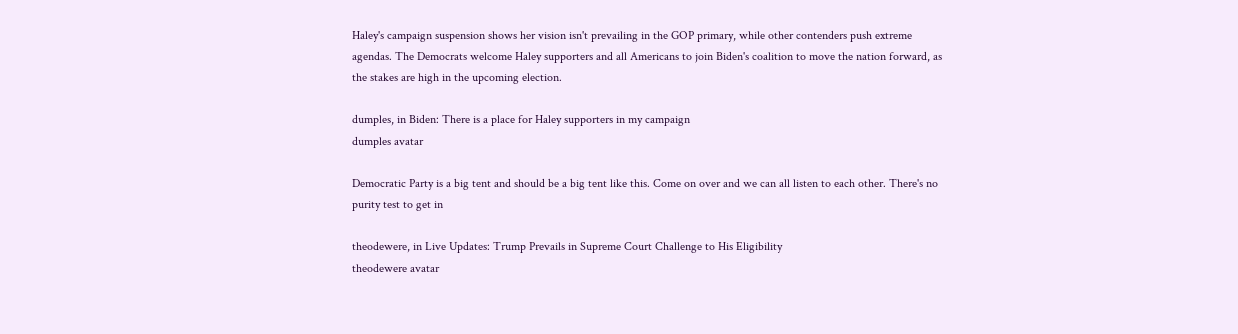Haley's campaign suspension shows her vision isn't prevailing in the GOP primary, while other contenders push extreme agendas. The Democrats welcome Haley supporters and all Americans to join Biden's coalition to move the nation forward, as the stakes are high in the upcoming election.

dumples, in Biden: There is a place for Haley supporters in my campaign
dumples avatar

Democratic Party is a big tent and should be a big tent like this. Come on over and we can all listen to each other. There's no purity test to get in

theodewere, in Live Updates: Trump Prevails in Supreme Court Challenge to His Eligibility
theodewere avatar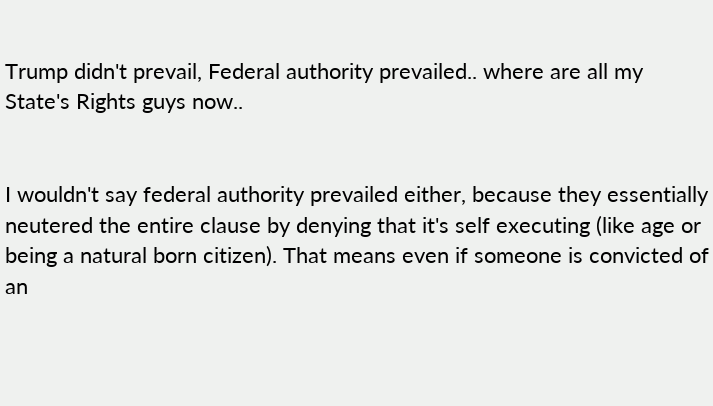Trump didn't prevail, Federal authority prevailed.. where are all my State's Rights guys now..


I wouldn't say federal authority prevailed either, because they essentially neutered the entire clause by denying that it's self executing (like age or being a natural born citizen). That means even if someone is convicted of an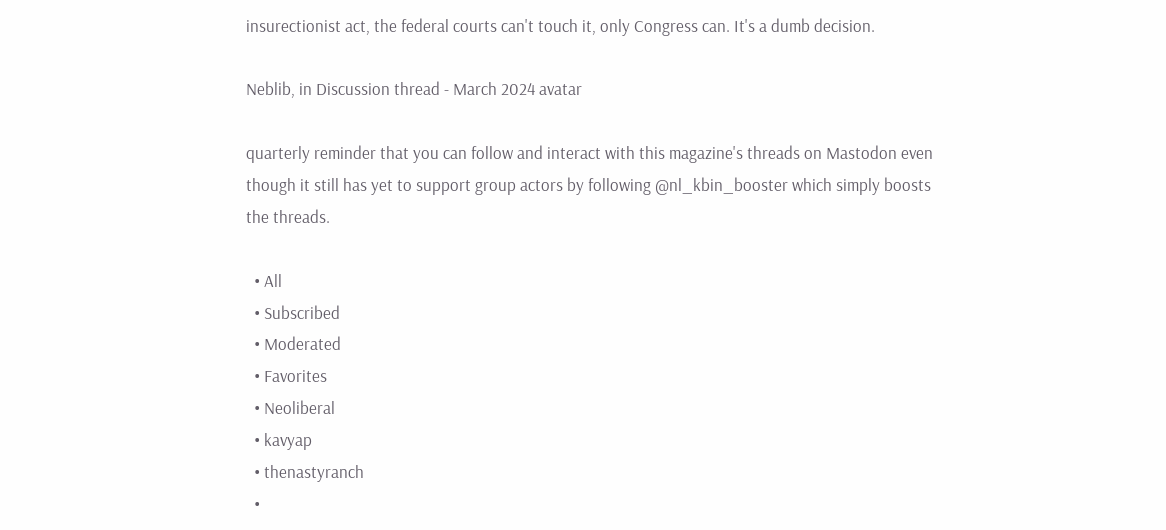insurectionist act, the federal courts can't touch it, only Congress can. It's a dumb decision.

Neblib, in Discussion thread - March 2024 avatar

quarterly reminder that you can follow and interact with this magazine's threads on Mastodon even though it still has yet to support group actors by following @nl_kbin_booster which simply boosts the threads.

  • All
  • Subscribed
  • Moderated
  • Favorites
  • Neoliberal
  • kavyap
  • thenastyranch
  •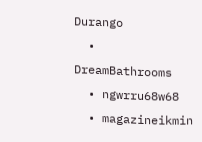Durango
  • DreamBathrooms
  • ngwrru68w68
  • magazineikmin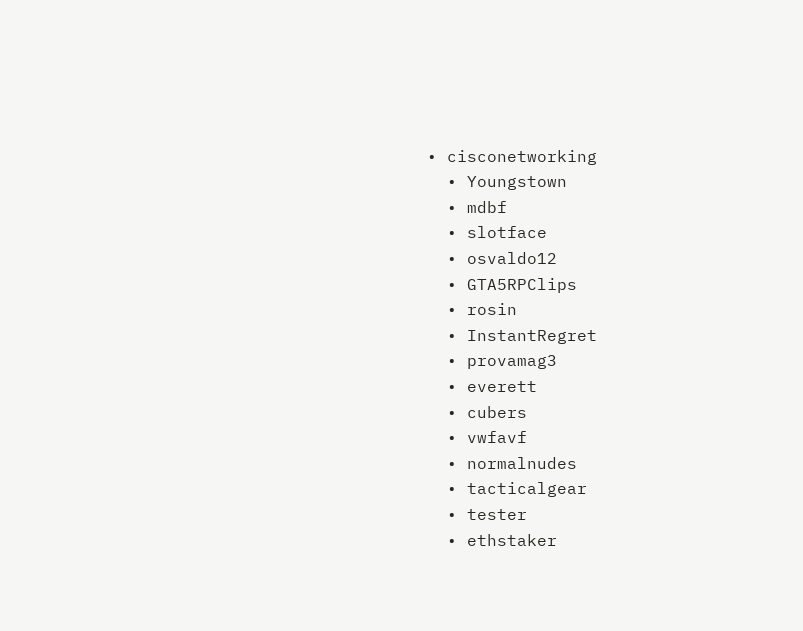• cisconetworking
  • Youngstown
  • mdbf
  • slotface
  • osvaldo12
  • GTA5RPClips
  • rosin
  • InstantRegret
  • provamag3
  • everett
  • cubers
  • vwfavf
  • normalnudes
  • tacticalgear
  • tester
  • ethstaker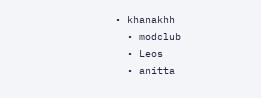• khanakhh
  • modclub
  • Leos
  • anitta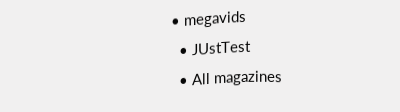• megavids
  • JUstTest
  • All magazines